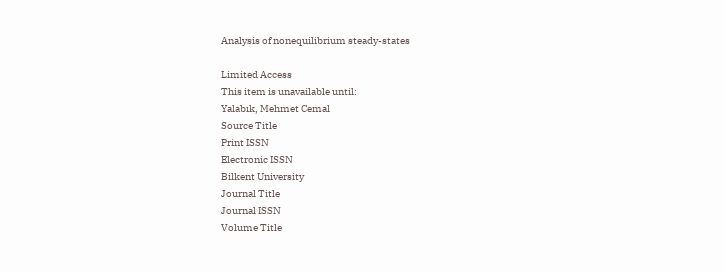Analysis of nonequilibrium steady-states

Limited Access
This item is unavailable until:
Yalabık, Mehmet Cemal
Source Title
Print ISSN
Electronic ISSN
Bilkent University
Journal Title
Journal ISSN
Volume Title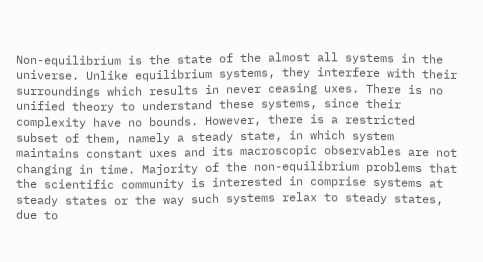Non-equilibrium is the state of the almost all systems in the universe. Unlike equilibrium systems, they interfere with their surroundings which results in never ceasing uxes. There is no unified theory to understand these systems, since their complexity have no bounds. However, there is a restricted subset of them, namely a steady state, in which system maintains constant uxes and its macroscopic observables are not changing in time. Majority of the non-equilibrium problems that the scientific community is interested in comprise systems at steady states or the way such systems relax to steady states, due to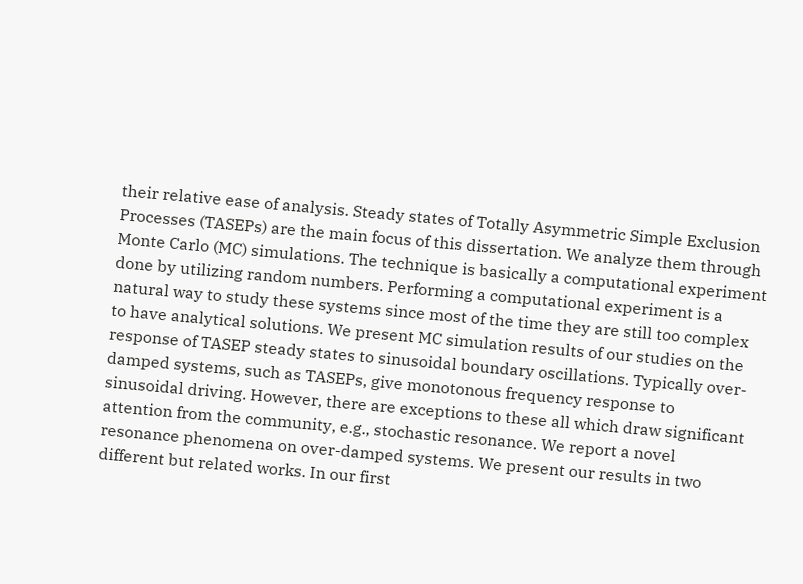their relative ease of analysis. Steady states of Totally Asymmetric Simple Exclusion Processes (TASEPs) are the main focus of this dissertation. We analyze them through Monte Carlo (MC) simulations. The technique is basically a computational experiment done by utilizing random numbers. Performing a computational experiment is a natural way to study these systems since most of the time they are still too complex to have analytical solutions. We present MC simulation results of our studies on the response of TASEP steady states to sinusoidal boundary oscillations. Typically over-damped systems, such as TASEPs, give monotonous frequency response to sinusoidal driving. However, there are exceptions to these all which draw significant attention from the community, e.g., stochastic resonance. We report a novel resonance phenomena on over-damped systems. We present our results in two different but related works. In our first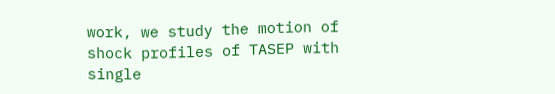work, we study the motion of shock profiles of TASEP with single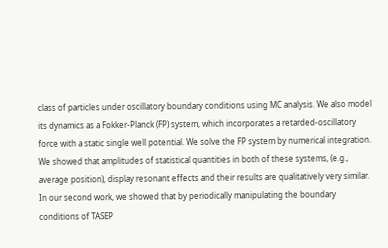class of particles under oscillatory boundary conditions using MC analysis. We also model its dynamics as a Fokker-Planck (FP) system, which incorporates a retarded-oscillatory force with a static single well potential. We solve the FP system by numerical integration. We showed that amplitudes of statistical quantities in both of these systems, (e.g., average position), display resonant effects and their results are qualitatively very similar. In our second work, we showed that by periodically manipulating the boundary conditions of TASEP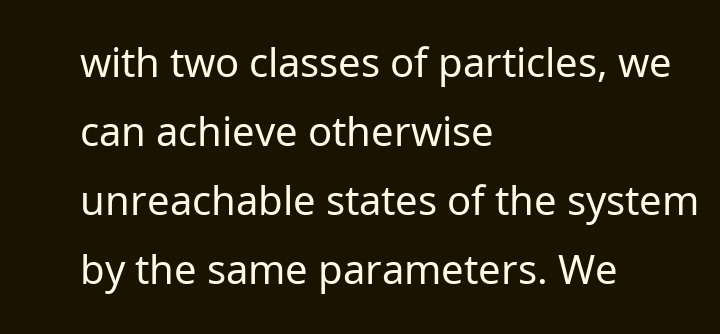with two classes of particles, we can achieve otherwise unreachable states of the system by the same parameters. We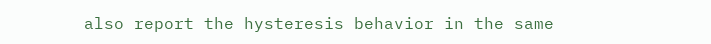also report the hysteresis behavior in the same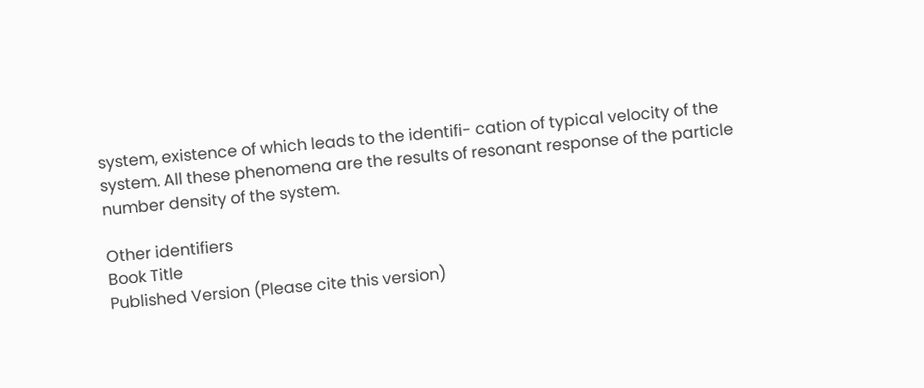system, existence of which leads to the identifi- cation of typical velocity of the system. All these phenomena are the results of resonant response of the particle number density of the system.

Other identifiers
Book Title
Published Version (Please cite this version)